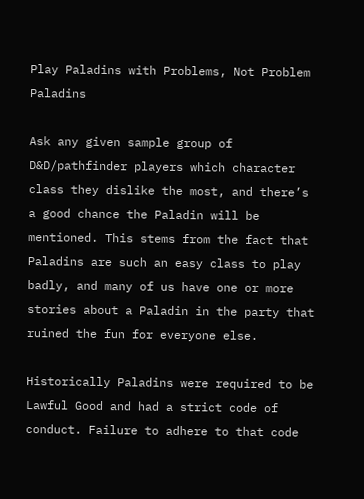Play Paladins with Problems, Not Problem Paladins

Ask any given sample group of D&D/pathfinder players which character class they dislike the most, and there’s a good chance the Paladin will be mentioned. This stems from the fact that Paladins are such an easy class to play badly, and many of us have one or more stories about a Paladin in the party that ruined the fun for everyone else.

Historically Paladins were required to be Lawful Good and had a strict code of conduct. Failure to adhere to that code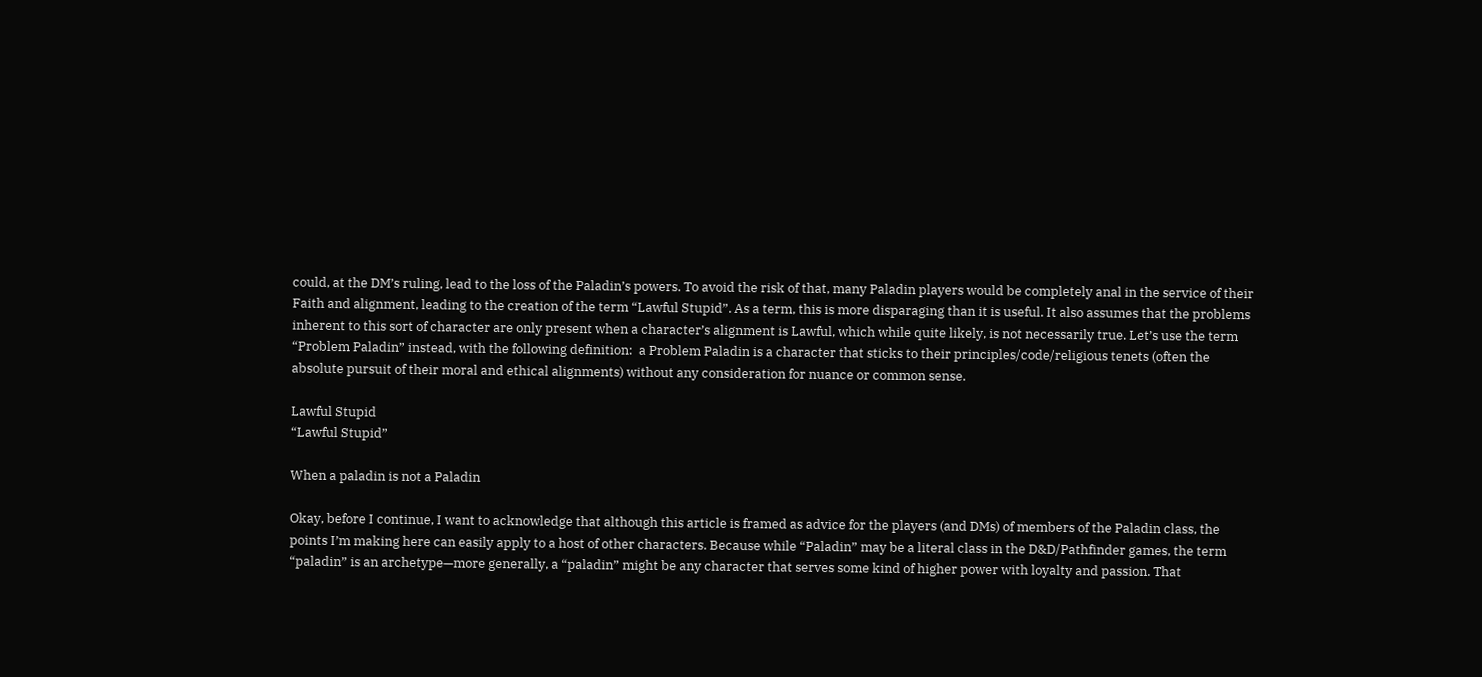could, at the DM’s ruling, lead to the loss of the Paladin’s powers. To avoid the risk of that, many Paladin players would be completely anal in the service of their Faith and alignment, leading to the creation of the term “Lawful Stupid”. As a term, this is more disparaging than it is useful. It also assumes that the problems inherent to this sort of character are only present when a character’s alignment is Lawful, which while quite likely, is not necessarily true. Let’s use the term “Problem Paladin” instead, with the following definition:  a Problem Paladin is a character that sticks to their principles/code/religious tenets (often the absolute pursuit of their moral and ethical alignments) without any consideration for nuance or common sense.

Lawful Stupid
“Lawful Stupid”

When a paladin is not a Paladin

Okay, before I continue, I want to acknowledge that although this article is framed as advice for the players (and DMs) of members of the Paladin class, the points I’m making here can easily apply to a host of other characters. Because while “Paladin” may be a literal class in the D&D/Pathfinder games, the term “paladin” is an archetype—more generally, a “paladin” might be any character that serves some kind of higher power with loyalty and passion. That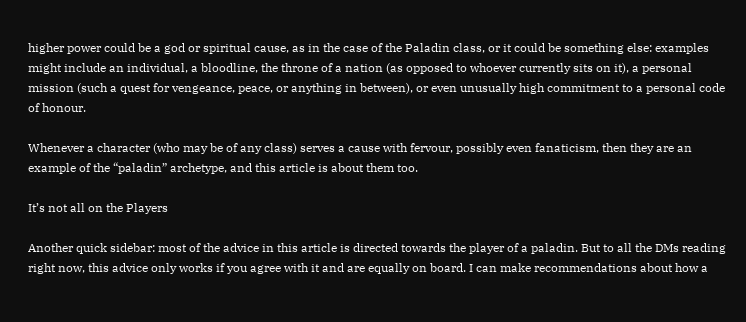higher power could be a god or spiritual cause, as in the case of the Paladin class, or it could be something else: examples might include an individual, a bloodline, the throne of a nation (as opposed to whoever currently sits on it), a personal mission (such a quest for vengeance, peace, or anything in between), or even unusually high commitment to a personal code of honour.

Whenever a character (who may be of any class) serves a cause with fervour, possibly even fanaticism, then they are an example of the “paladin” archetype, and this article is about them too.

It’s not all on the Players

Another quick sidebar: most of the advice in this article is directed towards the player of a paladin. But to all the DMs reading right now, this advice only works if you agree with it and are equally on board. I can make recommendations about how a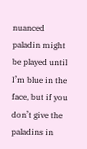nuanced paladin might be played until I’m blue in the face, but if you don’t give the paladins in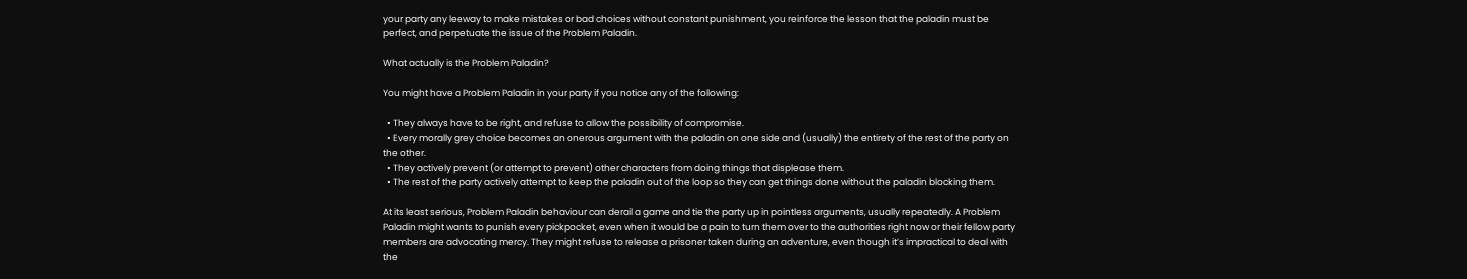your party any leeway to make mistakes or bad choices without constant punishment, you reinforce the lesson that the paladin must be perfect, and perpetuate the issue of the Problem Paladin.

What actually is the Problem Paladin?

You might have a Problem Paladin in your party if you notice any of the following:

  • They always have to be right, and refuse to allow the possibility of compromise.
  • Every morally grey choice becomes an onerous argument with the paladin on one side and (usually) the entirety of the rest of the party on the other.
  • They actively prevent (or attempt to prevent) other characters from doing things that displease them.
  • The rest of the party actively attempt to keep the paladin out of the loop so they can get things done without the paladin blocking them.

At its least serious, Problem Paladin behaviour can derail a game and tie the party up in pointless arguments, usually repeatedly. A Problem Paladin might wants to punish every pickpocket, even when it would be a pain to turn them over to the authorities right now or their fellow party members are advocating mercy. They might refuse to release a prisoner taken during an adventure, even though it’s impractical to deal with the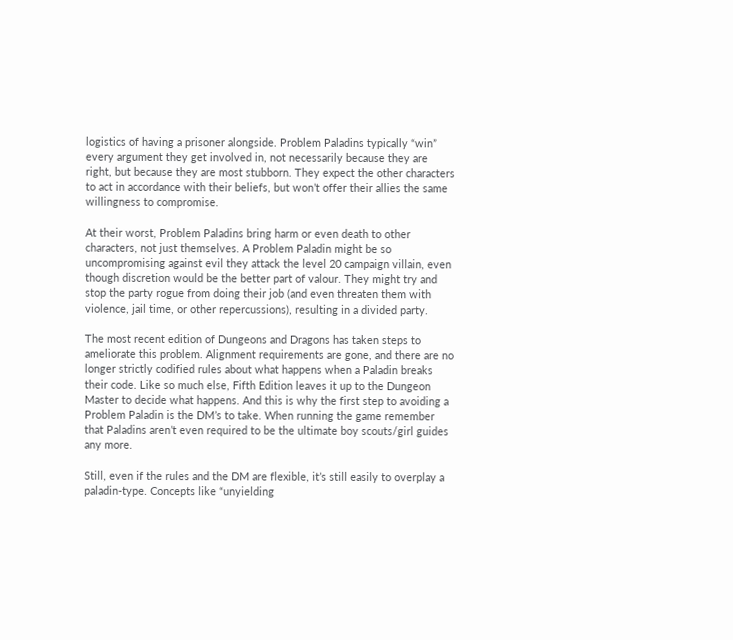logistics of having a prisoner alongside. Problem Paladins typically “win” every argument they get involved in, not necessarily because they are right, but because they are most stubborn. They expect the other characters to act in accordance with their beliefs, but won’t offer their allies the same willingness to compromise.

At their worst, Problem Paladins bring harm or even death to other characters, not just themselves. A Problem Paladin might be so uncompromising against evil they attack the level 20 campaign villain, even though discretion would be the better part of valour. They might try and stop the party rogue from doing their job (and even threaten them with violence, jail time, or other repercussions), resulting in a divided party.

The most recent edition of Dungeons and Dragons has taken steps to ameliorate this problem. Alignment requirements are gone, and there are no longer strictly codified rules about what happens when a Paladin breaks their code. Like so much else, Fifth Edition leaves it up to the Dungeon Master to decide what happens. And this is why the first step to avoiding a Problem Paladin is the DM’s to take. When running the game remember that Paladins aren’t even required to be the ultimate boy scouts/girl guides any more.

Still, even if the rules and the DM are flexible, it’s still easily to overplay a paladin-type. Concepts like “unyielding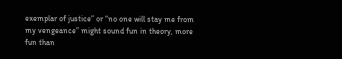exemplar of justice” or “no one will stay me from my vengeance” might sound fun in theory, more fun than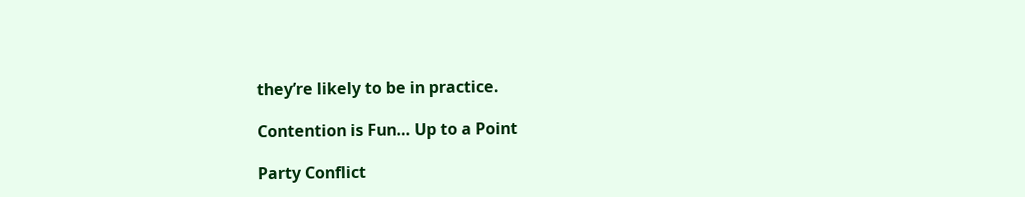they’re likely to be in practice.

Contention is Fun… Up to a Point

Party Conflict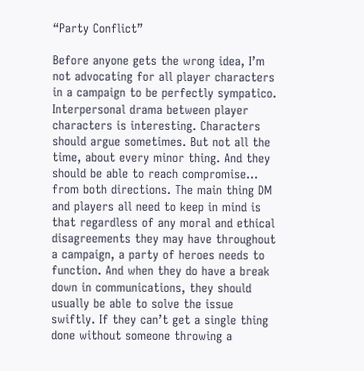“Party Conflict”

Before anyone gets the wrong idea, I’m not advocating for all player characters in a campaign to be perfectly sympatico. Interpersonal drama between player characters is interesting. Characters should argue sometimes. But not all the time, about every minor thing. And they should be able to reach compromise… from both directions. The main thing DM and players all need to keep in mind is that regardless of any moral and ethical disagreements they may have throughout a campaign, a party of heroes needs to function. And when they do have a break down in communications, they should usually be able to solve the issue swiftly. If they can’t get a single thing done without someone throwing a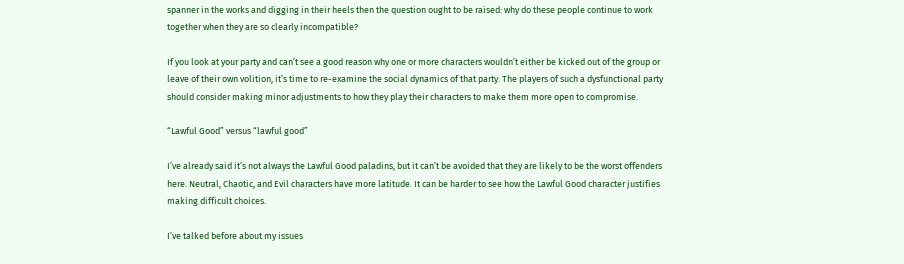spanner in the works and digging in their heels then the question ought to be raised: why do these people continue to work together when they are so clearly incompatible?

If you look at your party and can’t see a good reason why one or more characters wouldn’t either be kicked out of the group or leave of their own volition, it’s time to re-examine the social dynamics of that party. The players of such a dysfunctional party should consider making minor adjustments to how they play their characters to make them more open to compromise.

“Lawful Good” versus “lawful good”

I’ve already said it’s not always the Lawful Good paladins, but it can’t be avoided that they are likely to be the worst offenders here. Neutral, Chaotic, and Evil characters have more latitude. It can be harder to see how the Lawful Good character justifies making difficult choices.

I’ve talked before about my issues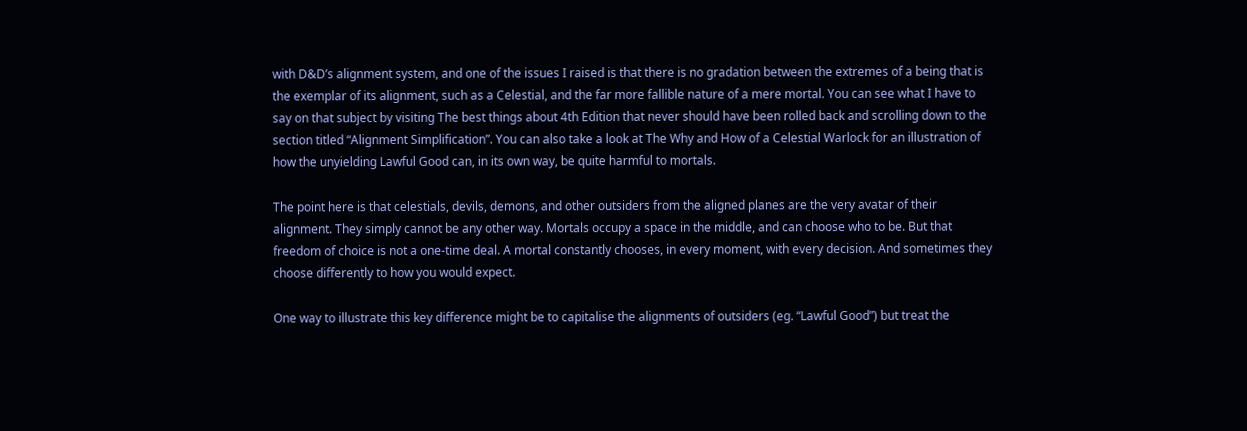with D&D’s alignment system, and one of the issues I raised is that there is no gradation between the extremes of a being that is the exemplar of its alignment, such as a Celestial, and the far more fallible nature of a mere mortal. You can see what I have to say on that subject by visiting The best things about 4th Edition that never should have been rolled back and scrolling down to the section titled “Alignment Simplification”. You can also take a look at The Why and How of a Celestial Warlock for an illustration of how the unyielding Lawful Good can, in its own way, be quite harmful to mortals.

The point here is that celestials, devils, demons, and other outsiders from the aligned planes are the very avatar of their alignment. They simply cannot be any other way. Mortals occupy a space in the middle, and can choose who to be. But that freedom of choice is not a one-time deal. A mortal constantly chooses, in every moment, with every decision. And sometimes they choose differently to how you would expect.

One way to illustrate this key difference might be to capitalise the alignments of outsiders (eg. “Lawful Good”) but treat the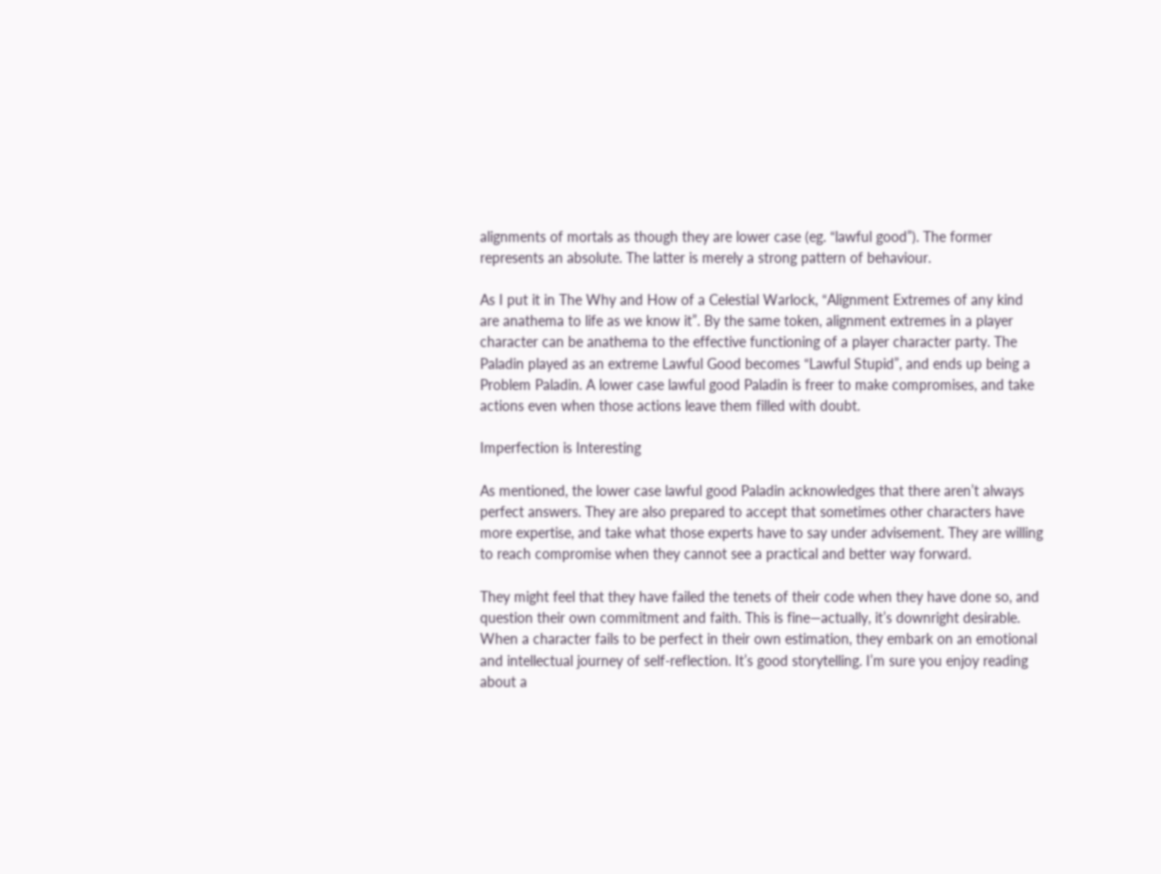alignments of mortals as though they are lower case (eg. “lawful good”). The former represents an absolute. The latter is merely a strong pattern of behaviour.

As I put it in The Why and How of a Celestial Warlock, “Alignment Extremes of any kind are anathema to life as we know it”. By the same token, alignment extremes in a player character can be anathema to the effective functioning of a player character party. The Paladin played as an extreme Lawful Good becomes “Lawful Stupid”, and ends up being a Problem Paladin. A lower case lawful good Paladin is freer to make compromises, and take actions even when those actions leave them filled with doubt.

Imperfection is Interesting

As mentioned, the lower case lawful good Paladin acknowledges that there aren’t always perfect answers. They are also prepared to accept that sometimes other characters have more expertise, and take what those experts have to say under advisement. They are willing to reach compromise when they cannot see a practical and better way forward.

They might feel that they have failed the tenets of their code when they have done so, and question their own commitment and faith. This is fine—actually, it’s downright desirable. When a character fails to be perfect in their own estimation, they embark on an emotional and intellectual journey of self-reflection. It’s good storytelling. I’m sure you enjoy reading about a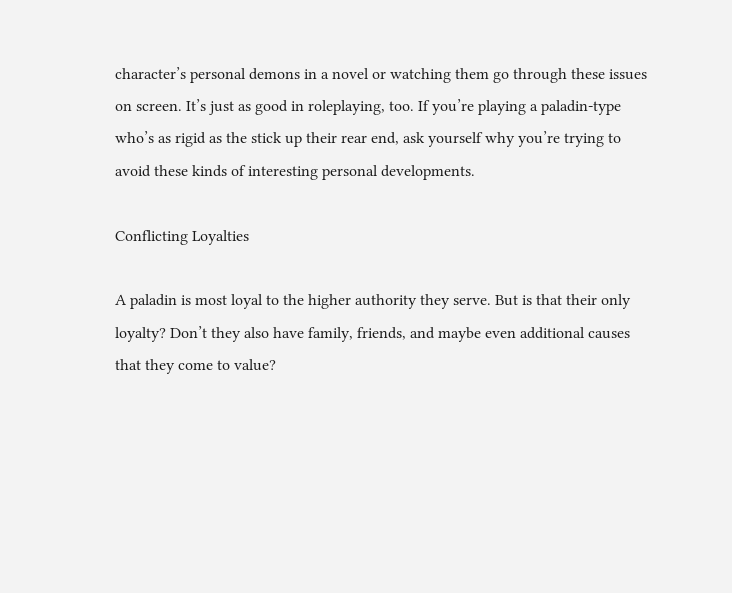character’s personal demons in a novel or watching them go through these issues on screen. It’s just as good in roleplaying, too. If you’re playing a paladin-type who’s as rigid as the stick up their rear end, ask yourself why you’re trying to avoid these kinds of interesting personal developments.

Conflicting Loyalties

A paladin is most loyal to the higher authority they serve. But is that their only loyalty? Don’t they also have family, friends, and maybe even additional causes that they come to value?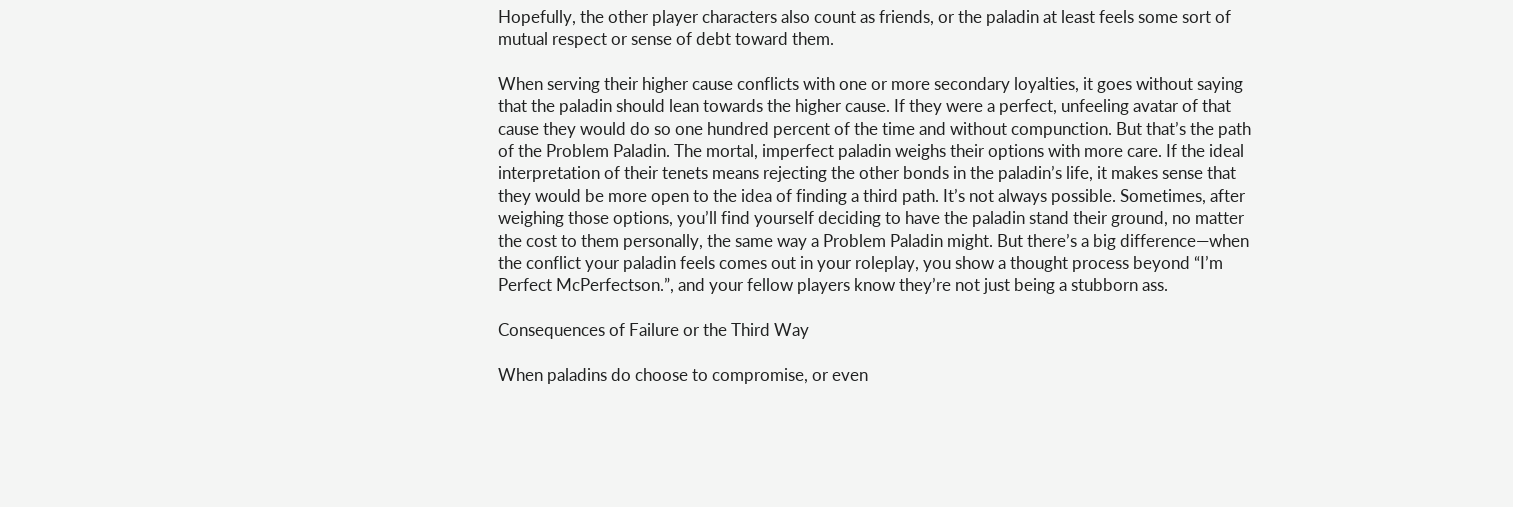Hopefully, the other player characters also count as friends, or the paladin at least feels some sort of mutual respect or sense of debt toward them.

When serving their higher cause conflicts with one or more secondary loyalties, it goes without saying that the paladin should lean towards the higher cause. If they were a perfect, unfeeling avatar of that cause they would do so one hundred percent of the time and without compunction. But that’s the path of the Problem Paladin. The mortal, imperfect paladin weighs their options with more care. If the ideal interpretation of their tenets means rejecting the other bonds in the paladin’s life, it makes sense that they would be more open to the idea of finding a third path. It’s not always possible. Sometimes, after weighing those options, you’ll find yourself deciding to have the paladin stand their ground, no matter the cost to them personally, the same way a Problem Paladin might. But there’s a big difference—when the conflict your paladin feels comes out in your roleplay, you show a thought process beyond “I’m Perfect McPerfectson.”, and your fellow players know they’re not just being a stubborn ass.

Consequences of Failure or the Third Way

When paladins do choose to compromise, or even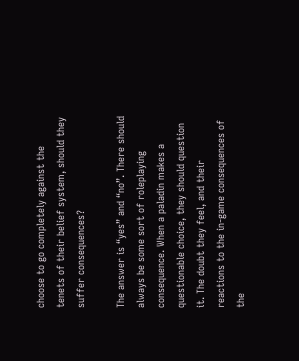choose to go completely against the tenets of their belief system, should they suffer consequences?

The answer is “yes” and “no”. There should always be some sort of roleplaying consequence. When a paladin makes a questionable choice, they should question it. The doubt they feel, and their reactions to the in-game consequences of the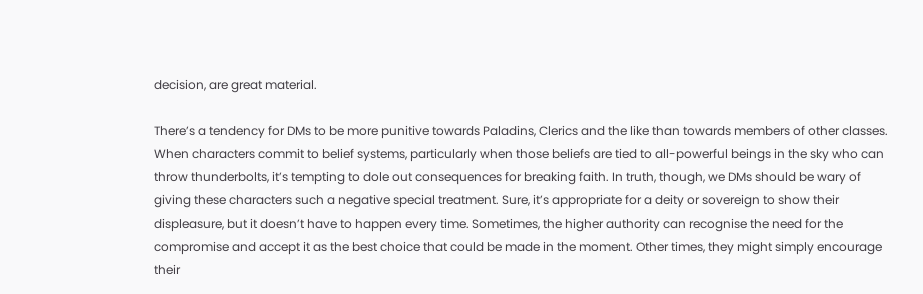decision, are great material.

There’s a tendency for DMs to be more punitive towards Paladins, Clerics and the like than towards members of other classes. When characters commit to belief systems, particularly when those beliefs are tied to all-powerful beings in the sky who can throw thunderbolts, it’s tempting to dole out consequences for breaking faith. In truth, though, we DMs should be wary of giving these characters such a negative special treatment. Sure, it’s appropriate for a deity or sovereign to show their displeasure, but it doesn’t have to happen every time. Sometimes, the higher authority can recognise the need for the compromise and accept it as the best choice that could be made in the moment. Other times, they might simply encourage their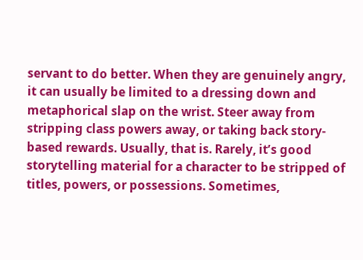servant to do better. When they are genuinely angry, it can usually be limited to a dressing down and metaphorical slap on the wrist. Steer away from stripping class powers away, or taking back story-based rewards. Usually, that is. Rarely, it’s good storytelling material for a character to be stripped of titles, powers, or possessions. Sometimes,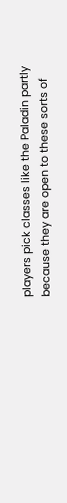players pick classes like the Paladin partly because they are open to these sorts of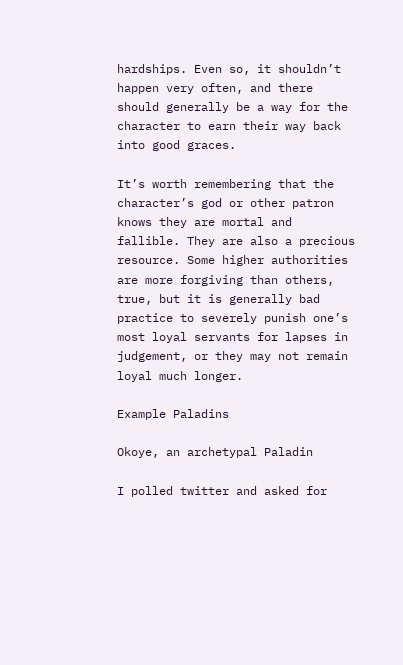hardships. Even so, it shouldn’t happen very often, and there should generally be a way for the character to earn their way back into good graces.

It’s worth remembering that the character’s god or other patron knows they are mortal and fallible. They are also a precious resource. Some higher authorities are more forgiving than others, true, but it is generally bad practice to severely punish one’s most loyal servants for lapses in judgement, or they may not remain loyal much longer.

Example Paladins

Okoye, an archetypal Paladin

I polled twitter and asked for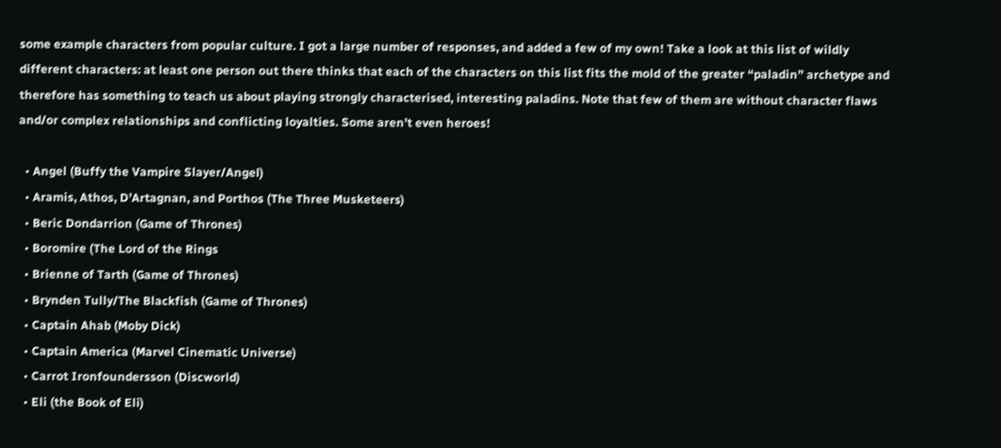some example characters from popular culture. I got a large number of responses, and added a few of my own! Take a look at this list of wildly different characters: at least one person out there thinks that each of the characters on this list fits the mold of the greater “paladin” archetype and therefore has something to teach us about playing strongly characterised, interesting paladins. Note that few of them are without character flaws and/or complex relationships and conflicting loyalties. Some aren’t even heroes!

  • Angel (Buffy the Vampire Slayer/Angel)
  • Aramis, Athos, D’Artagnan, and Porthos (The Three Musketeers)
  • Beric Dondarrion (Game of Thrones)
  • Boromire (The Lord of the Rings
  • Brienne of Tarth (Game of Thrones)
  • Brynden Tully/The Blackfish (Game of Thrones)
  • Captain Ahab (Moby Dick)
  • Captain America (Marvel Cinematic Universe)
  • Carrot Ironfoundersson (Discworld)
  • Eli (the Book of Eli)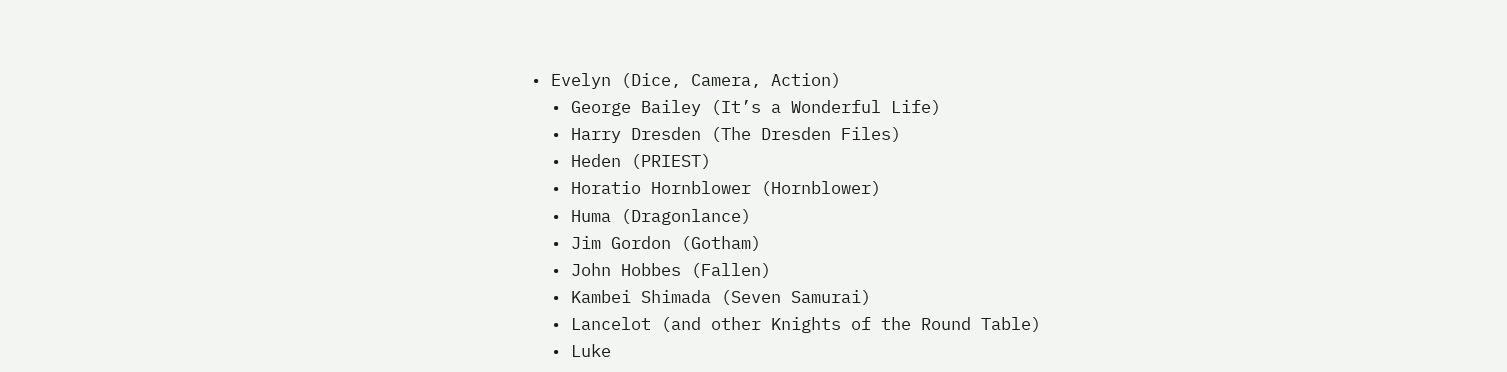• Evelyn (Dice, Camera, Action)
  • George Bailey (It’s a Wonderful Life)
  • Harry Dresden (The Dresden Files)
  • Heden (PRIEST)
  • Horatio Hornblower (Hornblower)
  • Huma (Dragonlance)
  • Jim Gordon (Gotham)
  • John Hobbes (Fallen)
  • Kambei Shimada (Seven Samurai)
  • Lancelot (and other Knights of the Round Table)
  • Luke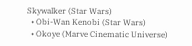Skywalker (Star Wars)
  • Obi-Wan Kenobi (Star Wars)
  • Okoye (Marve Cinematic Universe)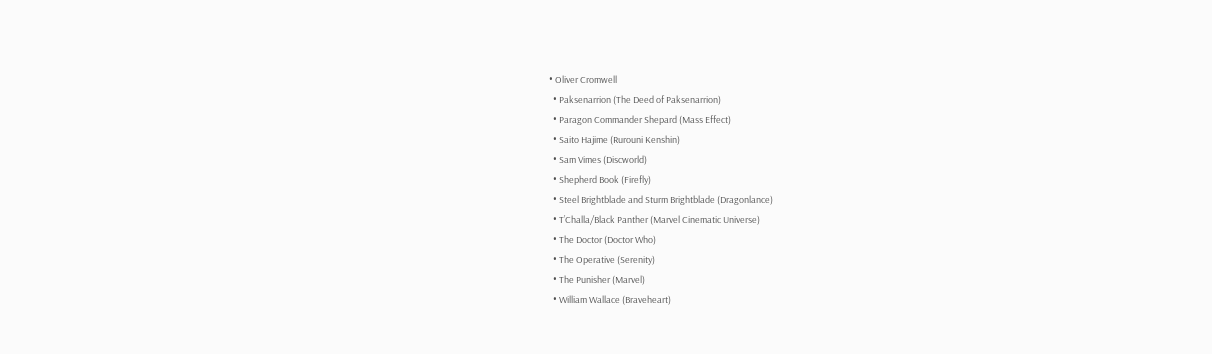• Oliver Cromwell
  • Paksenarrion (The Deed of Paksenarrion)
  • Paragon Commander Shepard (Mass Effect)
  • Saito Hajime (Rurouni Kenshin)
  • Sam Vimes (Discworld)
  • Shepherd Book (Firefly)
  • Steel Brightblade and Sturm Brightblade (Dragonlance)
  • T’Challa/Black Panther (Marvel Cinematic Universe)
  • The Doctor (Doctor Who)
  • The Operative (Serenity)
  • The Punisher (Marvel)
  • William Wallace (Braveheart)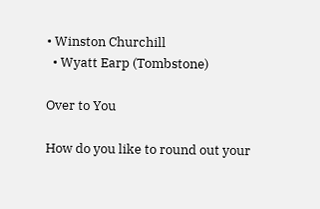• Winston Churchill
  • Wyatt Earp (Tombstone)

Over to You

How do you like to round out your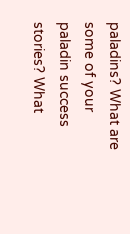paladins? What are some of your paladin success stories? What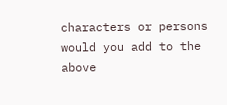characters or persons would you add to the above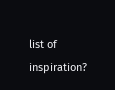list of inspiration?